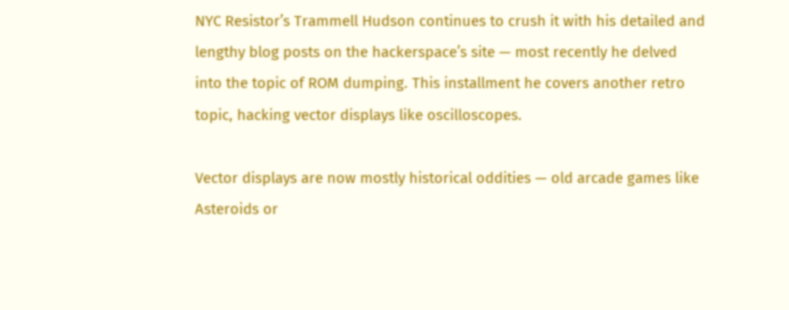NYC Resistor’s Trammell Hudson continues to crush it with his detailed and lengthy blog posts on the hackerspace’s site — most recently he delved into the topic of ROM dumping. This installment he covers another retro topic, hacking vector displays like oscilloscopes.

Vector displays are now mostly historical oddities — old arcade games like Asteroids or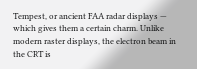Tempest, or ancient FAA radar displays — which gives them a certain charm. Unlike modern raster displays, the electron beam in the CRT is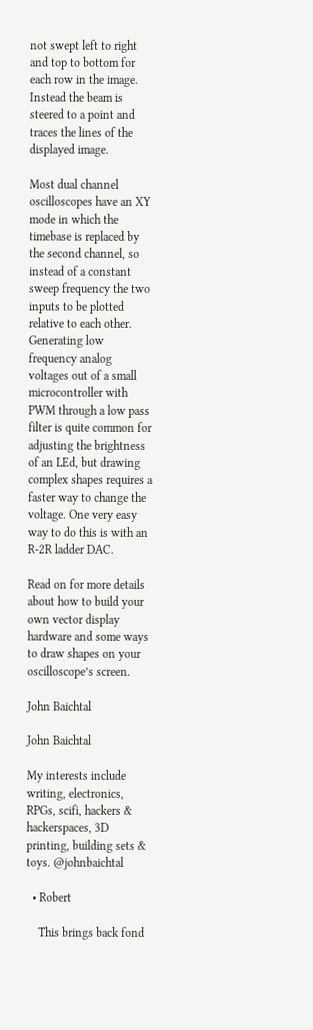not swept left to right and top to bottom for each row in the image. Instead the beam is steered to a point and traces the lines of the displayed image.

Most dual channel oscilloscopes have an XY mode in which the timebase is replaced by the second channel, so instead of a constant sweep frequency the two inputs to be plotted relative to each other. Generating low frequency analog voltages out of a small microcontroller with PWM through a low pass filter is quite common for adjusting the brightness of an LEd, but drawing complex shapes requires a faster way to change the voltage. One very easy way to do this is with an R-2R ladder DAC.

Read on for more details about how to build your own vector display hardware and some ways to draw shapes on your oscilloscope’s screen.

John Baichtal

John Baichtal

My interests include writing, electronics, RPGs, scifi, hackers & hackerspaces, 3D printing, building sets & toys. @johnbaichtal

  • Robert

    This brings back fond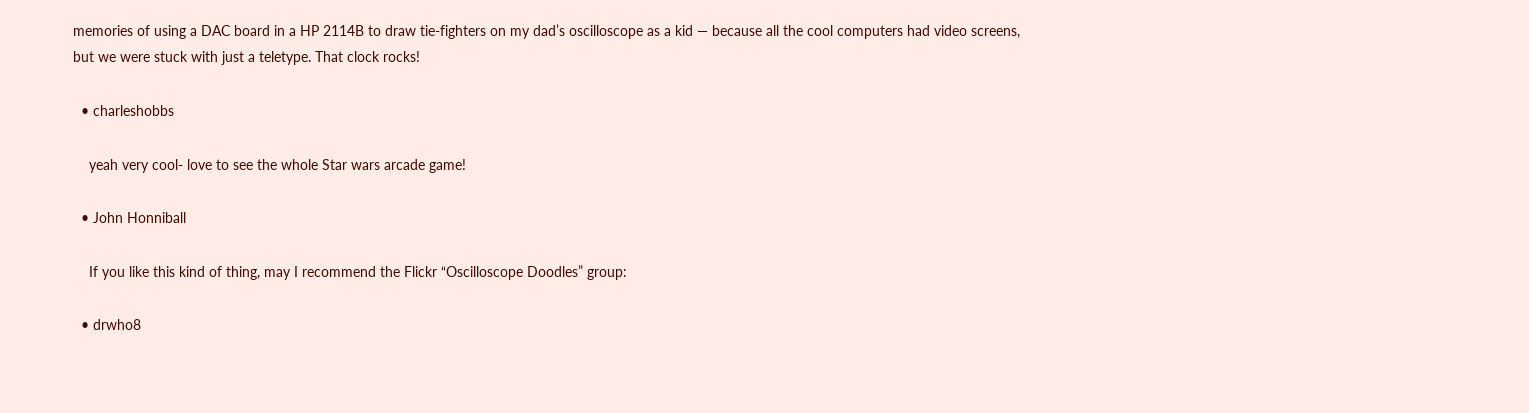memories of using a DAC board in a HP 2114B to draw tie-fighters on my dad’s oscilloscope as a kid — because all the cool computers had video screens, but we were stuck with just a teletype. That clock rocks!

  • charleshobbs

    yeah very cool- love to see the whole Star wars arcade game!

  • John Honniball

    If you like this kind of thing, may I recommend the Flickr “Oscilloscope Doodles” group:

  • drwho8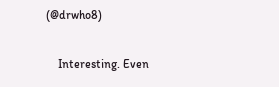(@drwho8)

    Interesting. Even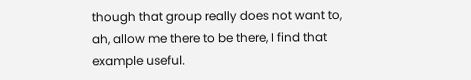though that group really does not want to, ah, allow me there to be there, I find that example useful.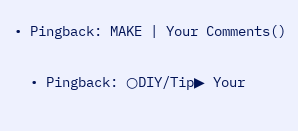• Pingback: MAKE | Your Comments()

  • Pingback: ○DIY/Tip▶ Your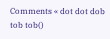Comments « dot dot dob tob tob()